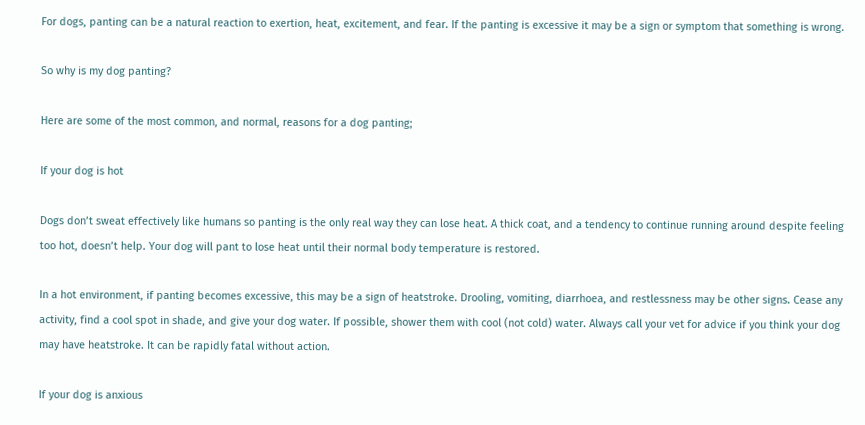For dogs, panting can be a natural reaction to exertion, heat, excitement, and fear. If the panting is excessive it may be a sign or symptom that something is wrong.

So why is my dog panting?

Here are some of the most common, and normal, reasons for a dog panting;

If your dog is hot

Dogs don’t sweat effectively like humans so panting is the only real way they can lose heat. A thick coat, and a tendency to continue running around despite feeling too hot, doesn’t help. Your dog will pant to lose heat until their normal body temperature is restored.

In a hot environment, if panting becomes excessive, this may be a sign of heatstroke. Drooling, vomiting, diarrhoea, and restlessness may be other signs. Cease any activity, find a cool spot in shade, and give your dog water. If possible, shower them with cool (not cold) water. Always call your vet for advice if you think your dog may have heatstroke. It can be rapidly fatal without action.

If your dog is anxious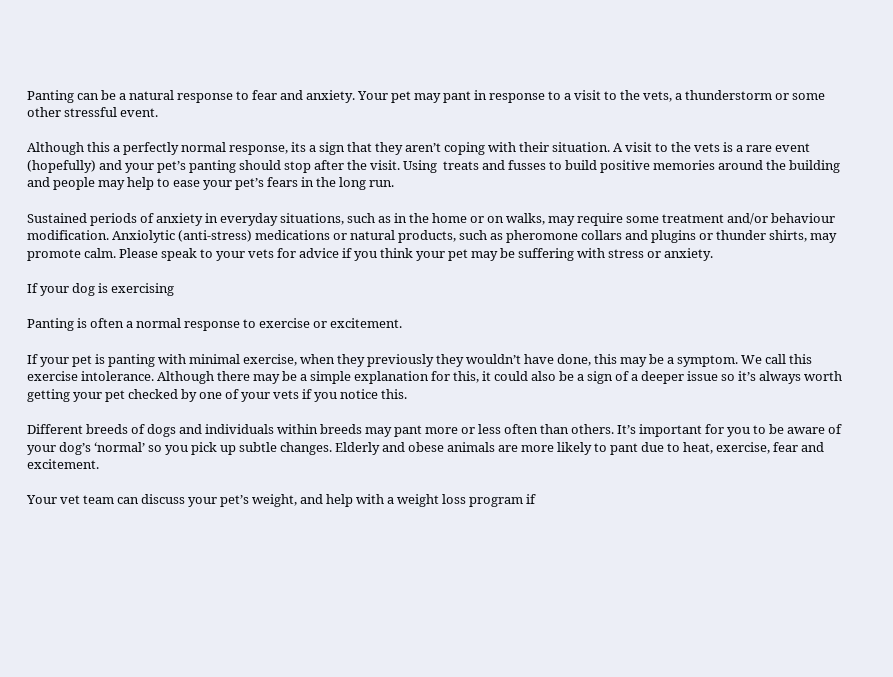Panting can be a natural response to fear and anxiety. Your pet may pant in response to a visit to the vets, a thunderstorm or some other stressful event.

Although this a perfectly normal response, its a sign that they aren’t coping with their situation. A visit to the vets is a rare event (hopefully) and your pet’s panting should stop after the visit. Using  treats and fusses to build positive memories around the building and people may help to ease your pet’s fears in the long run.

Sustained periods of anxiety in everyday situations, such as in the home or on walks, may require some treatment and/or behaviour modification. Anxiolytic (anti-stress) medications or natural products, such as pheromone collars and plugins or thunder shirts, may promote calm. Please speak to your vets for advice if you think your pet may be suffering with stress or anxiety.

If your dog is exercising

Panting is often a normal response to exercise or excitement.

If your pet is panting with minimal exercise, when they previously they wouldn’t have done, this may be a symptom. We call this exercise intolerance. Although there may be a simple explanation for this, it could also be a sign of a deeper issue so it’s always worth getting your pet checked by one of your vets if you notice this.

Different breeds of dogs and individuals within breeds may pant more or less often than others. It’s important for you to be aware of your dog’s ‘normal’ so you pick up subtle changes. Elderly and obese animals are more likely to pant due to heat, exercise, fear and excitement.

Your vet team can discuss your pet’s weight, and help with a weight loss program if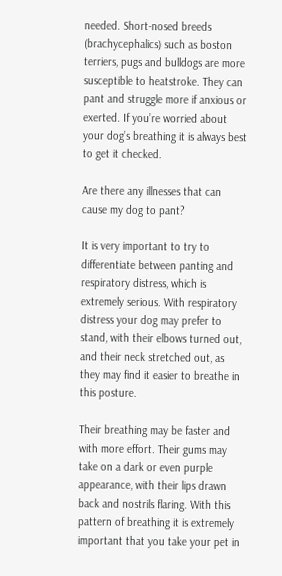needed. Short-nosed breeds (brachycephalics) such as boston terriers, pugs and bulldogs are more susceptible to heatstroke. They can pant and struggle more if anxious or exerted. If you’re worried about your dog’s breathing it is always best to get it checked.

Are there any illnesses that can cause my dog to pant?

It is very important to try to differentiate between panting and respiratory distress, which is extremely serious. With respiratory distress your dog may prefer to stand, with their elbows turned out, and their neck stretched out, as they may find it easier to breathe in this posture.

Their breathing may be faster and with more effort. Their gums may take on a dark or even purple appearance, with their lips drawn back and nostrils flaring. With this pattern of breathing it is extremely important that you take your pet in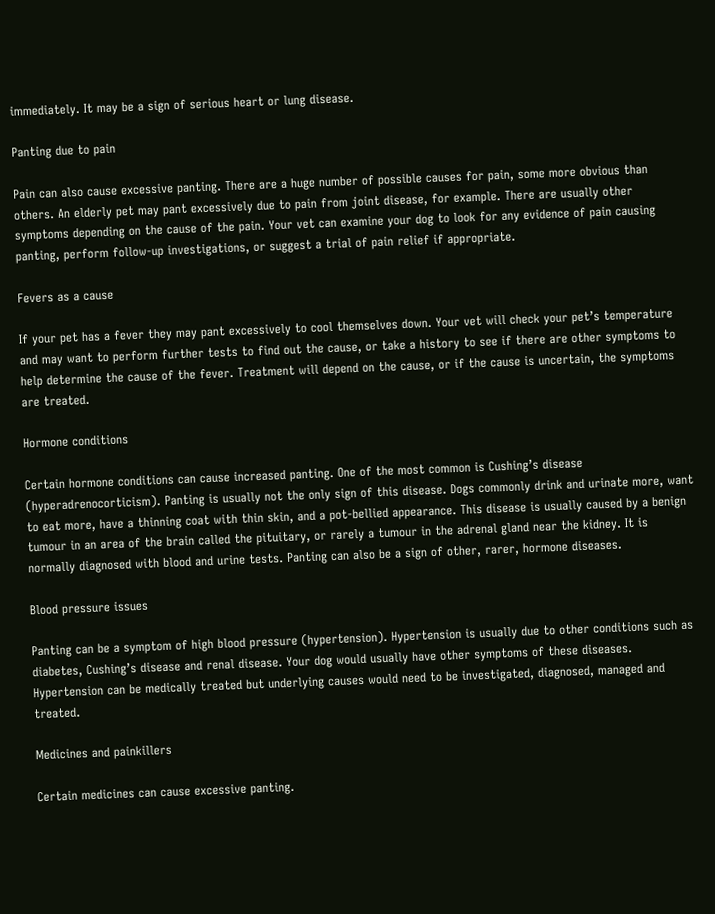immediately. It may be a sign of serious heart or lung disease.

Panting due to pain

Pain can also cause excessive panting. There are a huge number of possible causes for pain, some more obvious than others. An elderly pet may pant excessively due to pain from joint disease, for example. There are usually other symptoms depending on the cause of the pain. Your vet can examine your dog to look for any evidence of pain causing panting, perform follow-up investigations, or suggest a trial of pain relief if appropriate.

Fevers as a cause

If your pet has a fever they may pant excessively to cool themselves down. Your vet will check your pet’s temperature and may want to perform further tests to find out the cause, or take a history to see if there are other symptoms to help determine the cause of the fever. Treatment will depend on the cause, or if the cause is uncertain, the symptoms are treated.

Hormone conditions

Certain hormone conditions can cause increased panting. One of the most common is Cushing’s disease (hyperadrenocorticism). Panting is usually not the only sign of this disease. Dogs commonly drink and urinate more, want to eat more, have a thinning coat with thin skin, and a pot-bellied appearance. This disease is usually caused by a benign tumour in an area of the brain called the pituitary, or rarely a tumour in the adrenal gland near the kidney. It is normally diagnosed with blood and urine tests. Panting can also be a sign of other, rarer, hormone diseases.

Blood pressure issues

Panting can be a symptom of high blood pressure (hypertension). Hypertension is usually due to other conditions such as diabetes, Cushing’s disease and renal disease. Your dog would usually have other symptoms of these diseases. Hypertension can be medically treated but underlying causes would need to be investigated, diagnosed, managed and treated.

Medicines and painkillers

Certain medicines can cause excessive panting.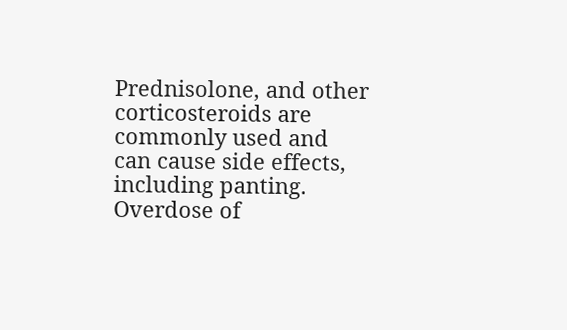Prednisolone, and other corticosteroids are commonly used and can cause side effects, including panting. Overdose of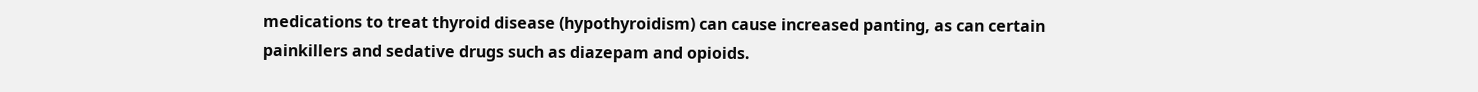medications to treat thyroid disease (hypothyroidism) can cause increased panting, as can certain painkillers and sedative drugs such as diazepam and opioids.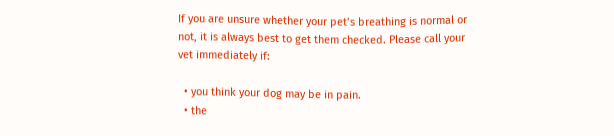If you are unsure whether your pet’s breathing is normal or not, it is always best to get them checked. Please call your vet immediately if:

  • you think your dog may be in pain.
  • the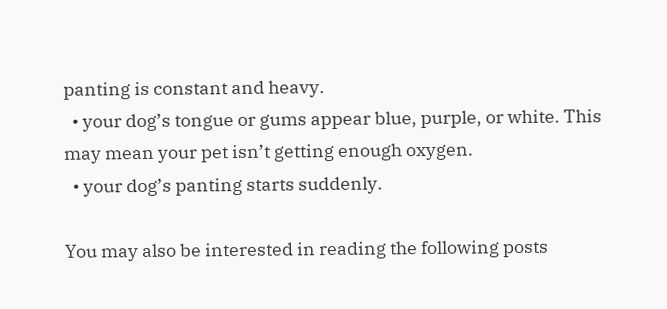panting is constant and heavy.
  • your dog’s tongue or gums appear blue, purple, or white. This may mean your pet isn’t getting enough oxygen.
  • your dog’s panting starts suddenly.

You may also be interested in reading the following posts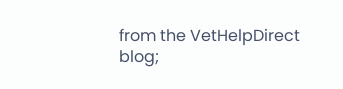from the VetHelpDirect blog;